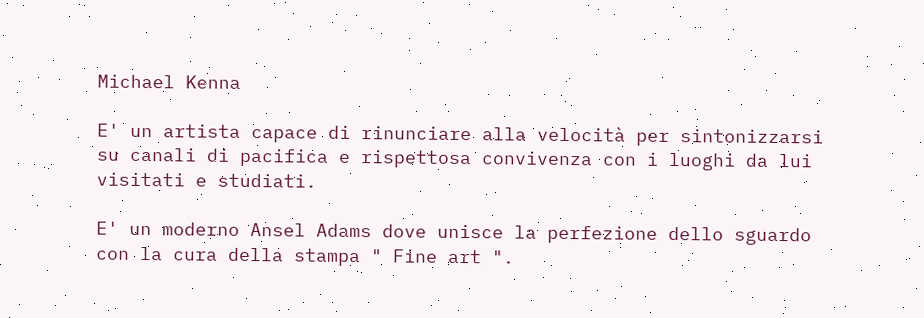Michael Kenna

E' un artista capace di rinunciare alla velocità per sintonizzarsi su canali di pacifica e rispettosa convivenza con i luoghi da lui visitati e studiati.

E' un moderno Ansel Adams dove unisce la perfezione dello sguardo con la cura della stampa " Fine art ".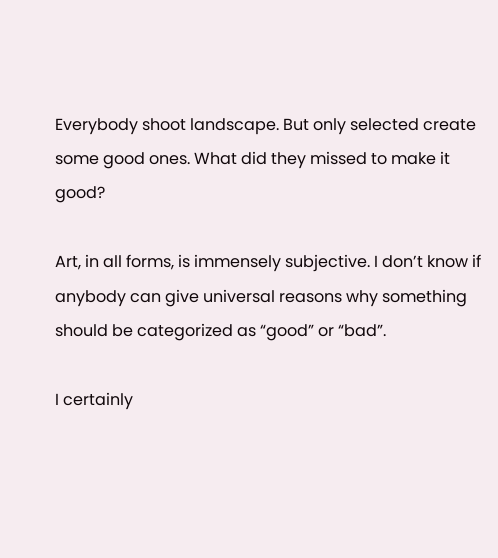Everybody shoot landscape. But only selected create some good ones. What did they missed to make it good?

Art, in all forms, is immensely subjective. I don’t know if anybody can give universal reasons why something should be categorized as “good” or “bad”.

I certainly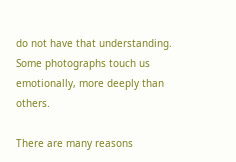do not have that understanding. Some photographs touch us emotionally, more deeply than others.

There are many reasons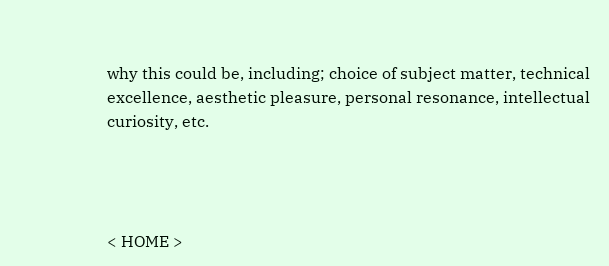why this could be, including; choice of subject matter, technical excellence, aesthetic pleasure, personal resonance, intellectual curiosity, etc.




< HOME >